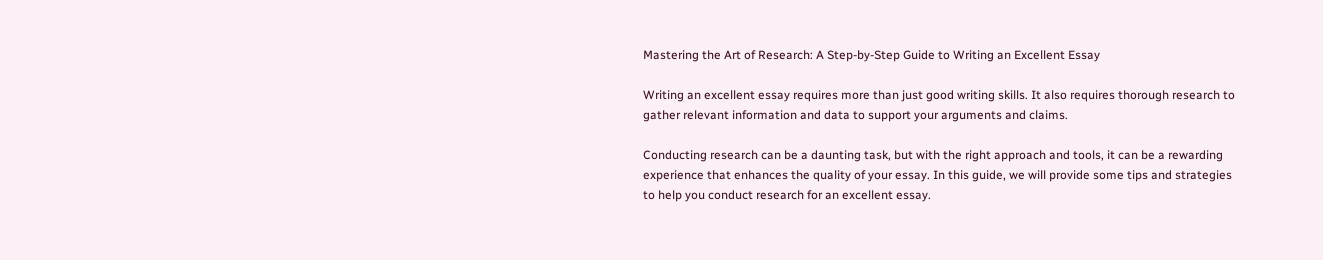Mastering the Art of Research: A Step-by-Step Guide to Writing an Excellent Essay

Writing an excellent essay requires more than just good writing skills. It also requires thorough research to gather relevant information and data to support your arguments and claims.

Conducting research can be a daunting task, but with the right approach and tools, it can be a rewarding experience that enhances the quality of your essay. In this guide, we will provide some tips and strategies to help you conduct research for an excellent essay.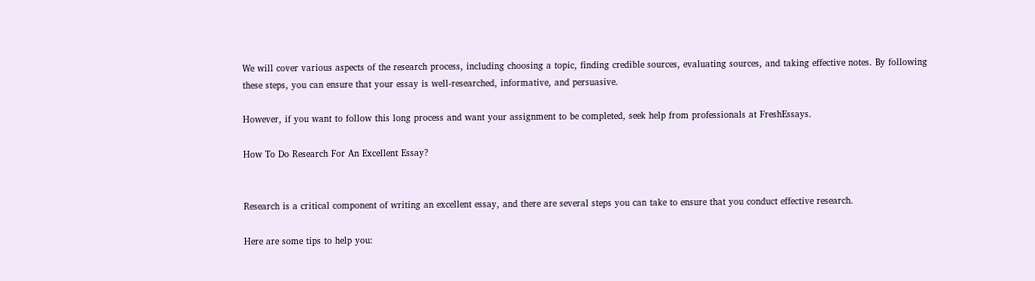We will cover various aspects of the research process, including choosing a topic, finding credible sources, evaluating sources, and taking effective notes. By following these steps, you can ensure that your essay is well-researched, informative, and persuasive.

However, if you want to follow this long process and want your assignment to be completed, seek help from professionals at FreshEssays.

How To Do Research For An Excellent Essay?


Research is a critical component of writing an excellent essay, and there are several steps you can take to ensure that you conduct effective research.

Here are some tips to help you: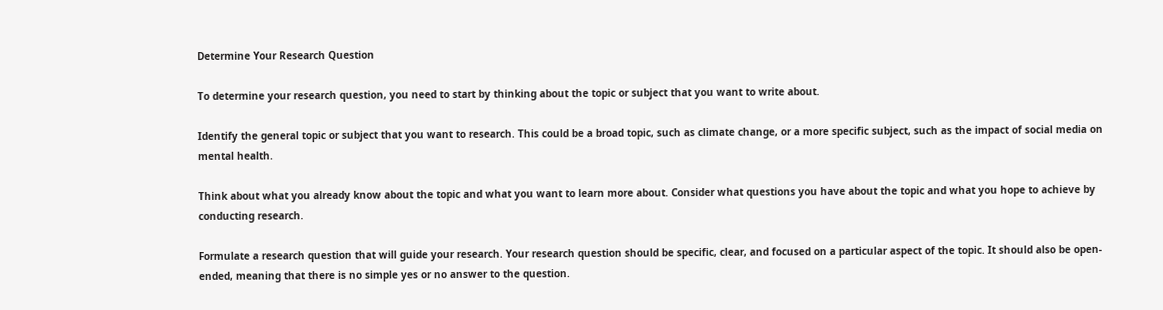Determine Your Research Question

To determine your research question, you need to start by thinking about the topic or subject that you want to write about.

Identify the general topic or subject that you want to research. This could be a broad topic, such as climate change, or a more specific subject, such as the impact of social media on mental health.

Think about what you already know about the topic and what you want to learn more about. Consider what questions you have about the topic and what you hope to achieve by conducting research.

Formulate a research question that will guide your research. Your research question should be specific, clear, and focused on a particular aspect of the topic. It should also be open-ended, meaning that there is no simple yes or no answer to the question.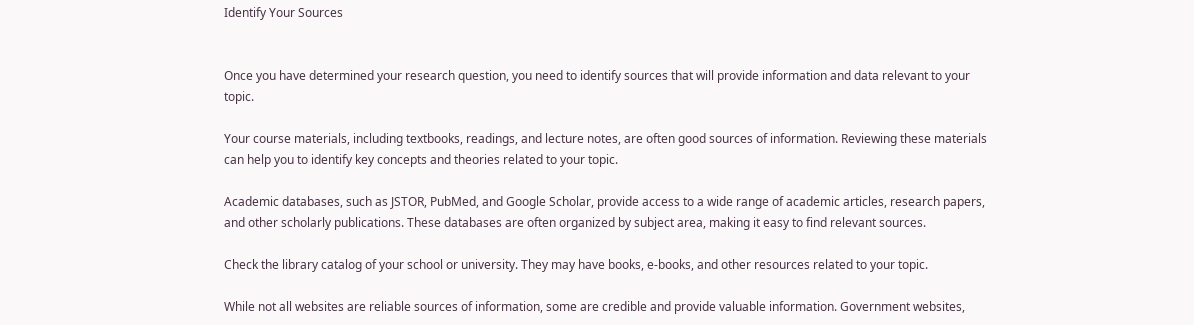Identify Your Sources


Once you have determined your research question, you need to identify sources that will provide information and data relevant to your topic.

Your course materials, including textbooks, readings, and lecture notes, are often good sources of information. Reviewing these materials can help you to identify key concepts and theories related to your topic.

Academic databases, such as JSTOR, PubMed, and Google Scholar, provide access to a wide range of academic articles, research papers, and other scholarly publications. These databases are often organized by subject area, making it easy to find relevant sources.

Check the library catalog of your school or university. They may have books, e-books, and other resources related to your topic.

While not all websites are reliable sources of information, some are credible and provide valuable information. Government websites,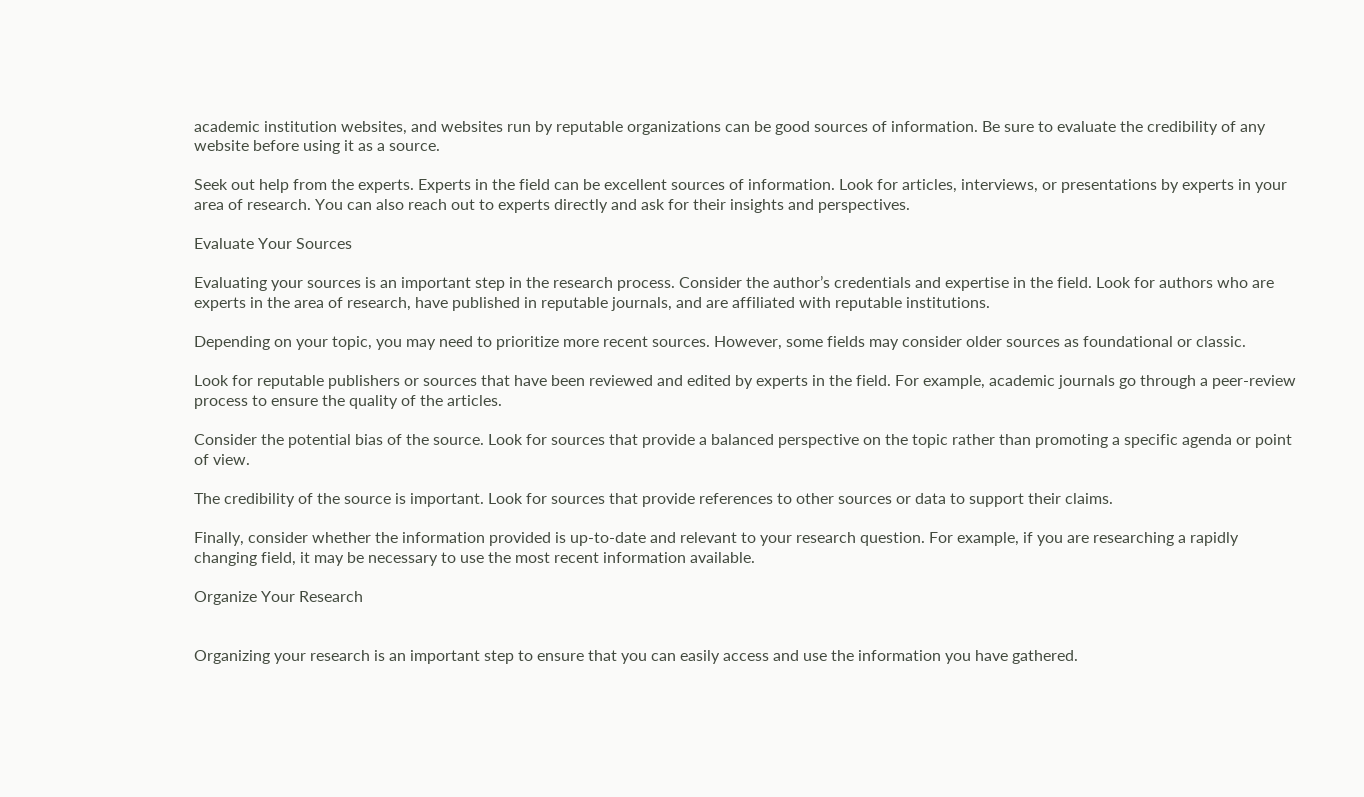academic institution websites, and websites run by reputable organizations can be good sources of information. Be sure to evaluate the credibility of any website before using it as a source.

Seek out help from the experts. Experts in the field can be excellent sources of information. Look for articles, interviews, or presentations by experts in your area of research. You can also reach out to experts directly and ask for their insights and perspectives.

Evaluate Your Sources

Evaluating your sources is an important step in the research process. Consider the author’s credentials and expertise in the field. Look for authors who are experts in the area of research, have published in reputable journals, and are affiliated with reputable institutions.

Depending on your topic, you may need to prioritize more recent sources. However, some fields may consider older sources as foundational or classic.

Look for reputable publishers or sources that have been reviewed and edited by experts in the field. For example, academic journals go through a peer-review process to ensure the quality of the articles.

Consider the potential bias of the source. Look for sources that provide a balanced perspective on the topic rather than promoting a specific agenda or point of view.

The credibility of the source is important. Look for sources that provide references to other sources or data to support their claims.

Finally, consider whether the information provided is up-to-date and relevant to your research question. For example, if you are researching a rapidly changing field, it may be necessary to use the most recent information available.

Organize Your Research


Organizing your research is an important step to ensure that you can easily access and use the information you have gathered.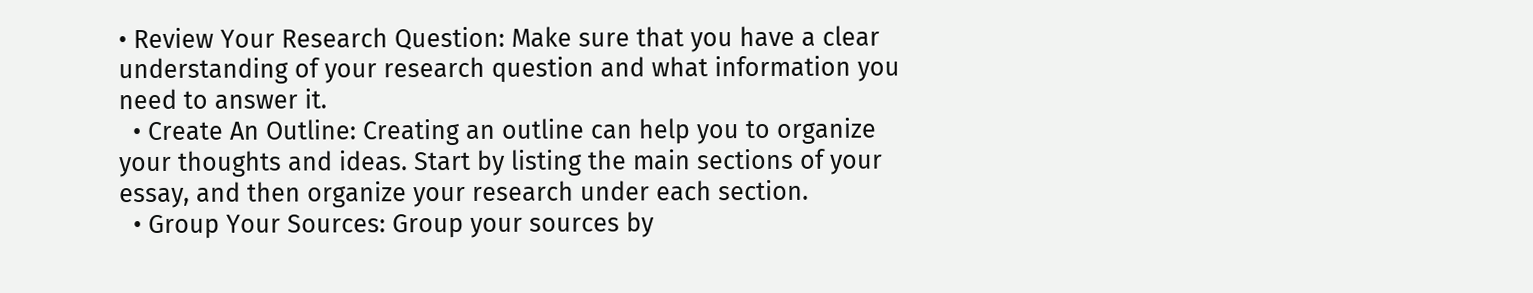• Review Your Research Question: Make sure that you have a clear understanding of your research question and what information you need to answer it.
  • Create An Outline: Creating an outline can help you to organize your thoughts and ideas. Start by listing the main sections of your essay, and then organize your research under each section.
  • Group Your Sources: Group your sources by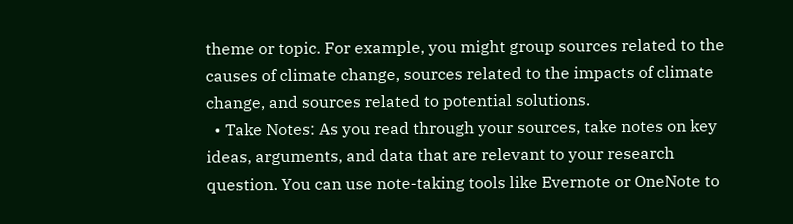theme or topic. For example, you might group sources related to the causes of climate change, sources related to the impacts of climate change, and sources related to potential solutions.
  • Take Notes: As you read through your sources, take notes on key ideas, arguments, and data that are relevant to your research question. You can use note-taking tools like Evernote or OneNote to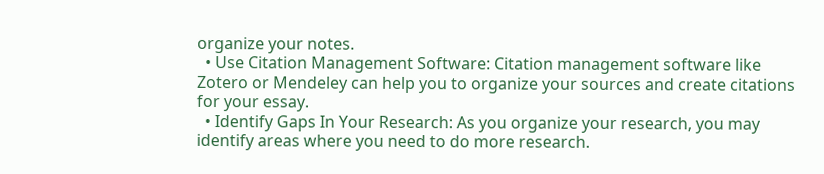organize your notes.
  • Use Citation Management Software: Citation management software like Zotero or Mendeley can help you to organize your sources and create citations for your essay.
  • Identify Gaps In Your Research: As you organize your research, you may identify areas where you need to do more research.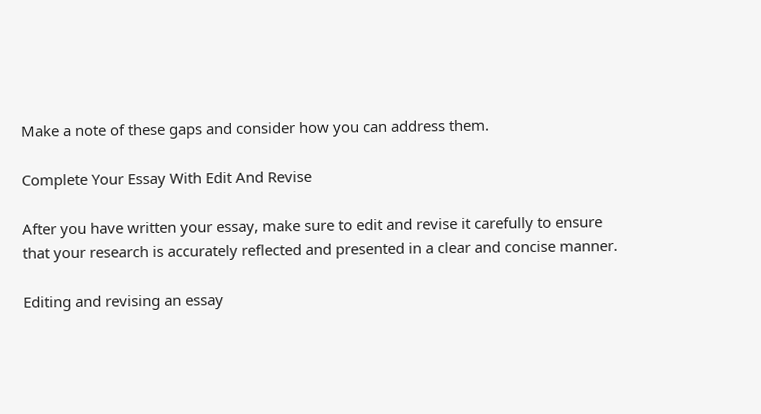Make a note of these gaps and consider how you can address them.

Complete Your Essay With Edit And Revise

After you have written your essay, make sure to edit and revise it carefully to ensure that your research is accurately reflected and presented in a clear and concise manner.

Editing and revising an essay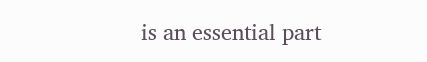is an essential part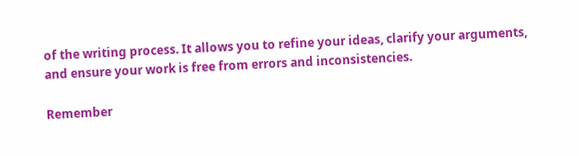of the writing process. It allows you to refine your ideas, clarify your arguments, and ensure your work is free from errors and inconsistencies.

Remember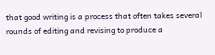that good writing is a process that often takes several rounds of editing and revising to produce a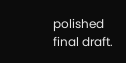polished final draft.